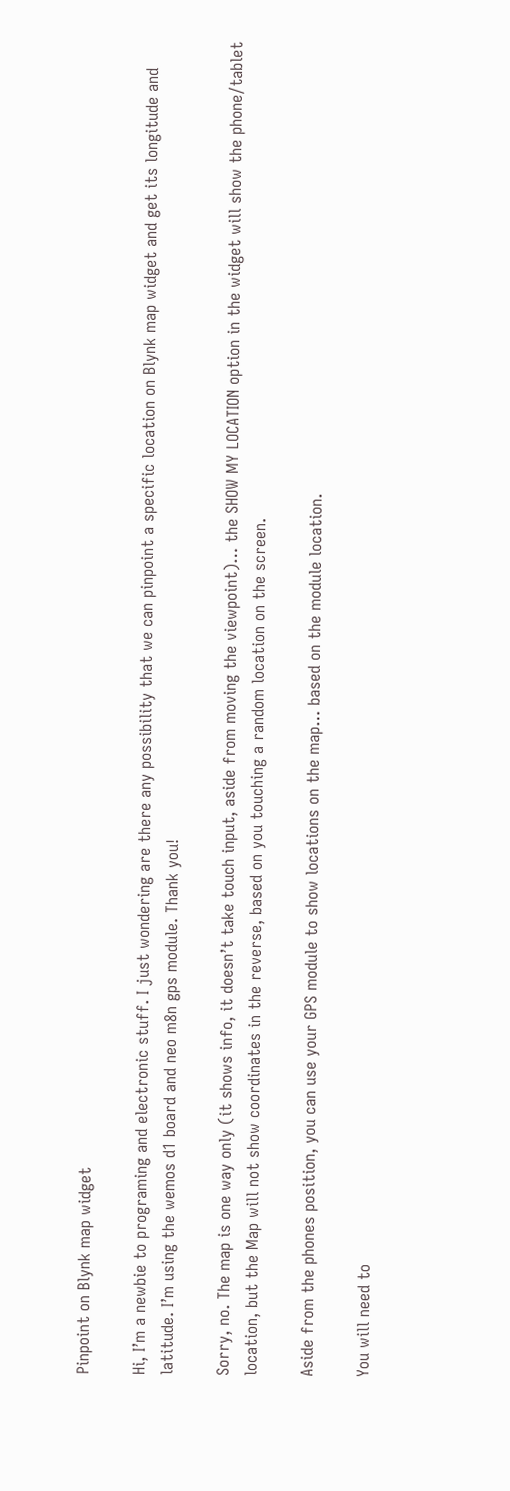Pinpoint on Blynk map widget

Hi, I’m a newbie to programing and electronic stuff. I just wondering are there any possibility that we can pinpoint a specific location on Blynk map widget and get its longitude and latitude. I’m using the wemos d1 board and neo m8n gps module. Thank you!

Sorry, no. The map is one way only (it shows info, it doesn’t take touch input, aside from moving the viewpoint)… the SHOW MY LOCATION option in the widget will show the phone/tablet location, but the Map will not show coordinates in the reverse, based on you touching a random location on the screen.

Aside from the phones position, you can use your GPS module to show locations on the map… based on the module location.

You will need to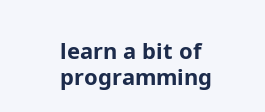learn a bit of programming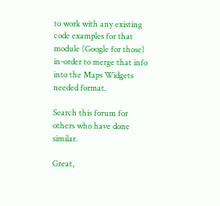to work with any existing code examples for that module (Google for those) in-order to merge that info into the Maps Widgets needed format.

Search this forum for others who have done similar.

Great,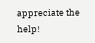appreciate the help!